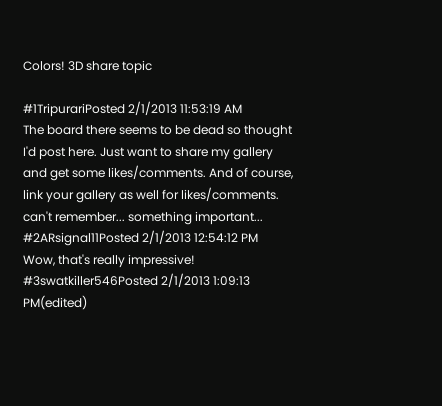Colors! 3D share topic

#1TripurariPosted 2/1/2013 11:53:19 AM
The board there seems to be dead so thought I'd post here. Just want to share my gallery and get some likes/comments. And of course, link your gallery as well for likes/comments.
can't remember... something important...
#2ARsignal11Posted 2/1/2013 12:54:12 PM
Wow, that's really impressive!
#3swatkiller546Posted 2/1/2013 1:09:13 PM(edited)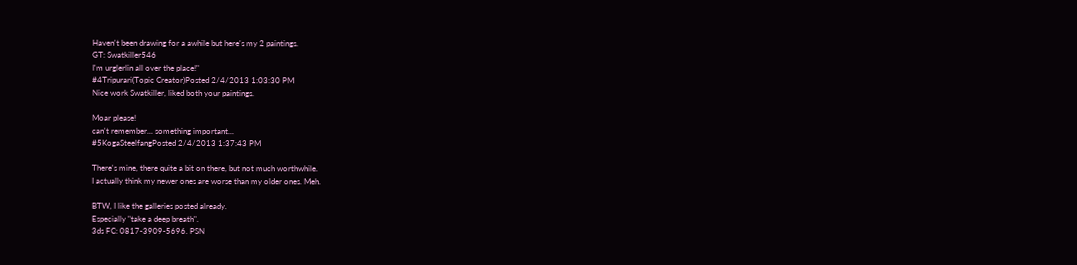Haven't been drawing for a awhile but here's my 2 paintings.
GT: Swatkiller546
I'm urglerlin all over the place!"
#4Tripurari(Topic Creator)Posted 2/4/2013 1:03:30 PM
Nice work Swatkiller, liked both your paintings.

Moar please!
can't remember... something important...
#5KogaSteelfangPosted 2/4/2013 1:37:43 PM

There's mine, there quite a bit on there, but not much worthwhile.
I actually think my newer ones are worse than my older ones. Meh.

BTW, I like the galleries posted already.
Especially "take a deep breath".
3ds FC: 0817-3909-5696. PSN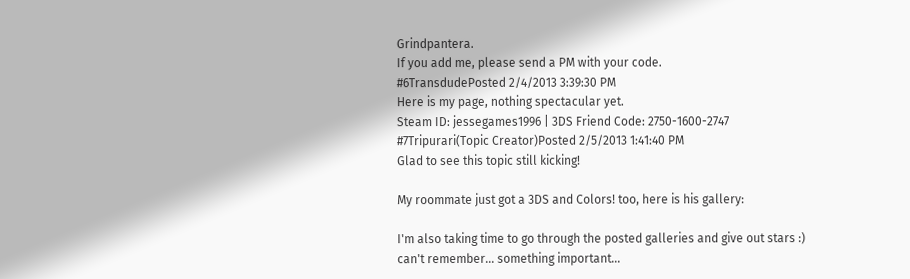Grindpantera.
If you add me, please send a PM with your code.
#6TransdudePosted 2/4/2013 3:39:30 PM
Here is my page, nothing spectacular yet.
Steam ID: jessegames1996 | 3DS Friend Code: 2750-1600-2747
#7Tripurari(Topic Creator)Posted 2/5/2013 1:41:40 PM
Glad to see this topic still kicking!

My roommate just got a 3DS and Colors! too, here is his gallery:

I'm also taking time to go through the posted galleries and give out stars :)
can't remember... something important...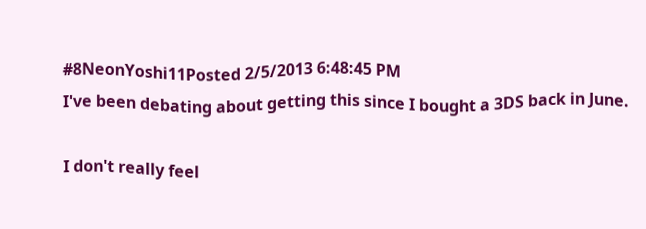#8NeonYoshi11Posted 2/5/2013 6:48:45 PM
I've been debating about getting this since I bought a 3DS back in June.

I don't really feel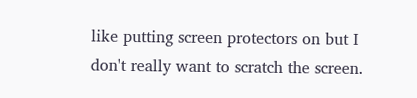like putting screen protectors on but I don't really want to scratch the screen.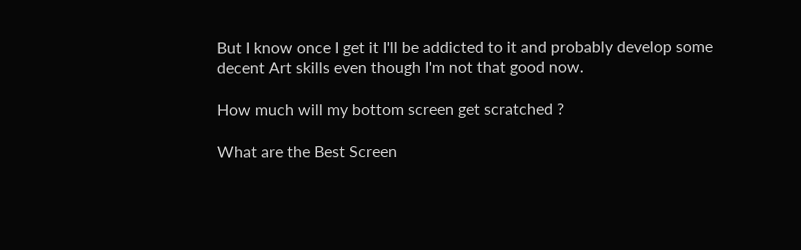But I know once I get it I'll be addicted to it and probably develop some decent Art skills even though I'm not that good now.

How much will my bottom screen get scratched ?

What are the Best Screen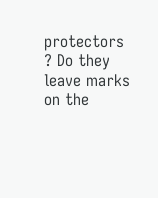protectors ? Do they leave marks on the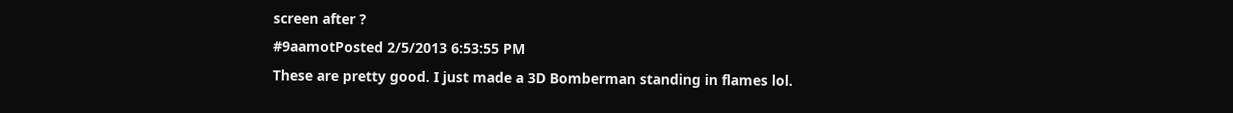screen after ?
#9aamotPosted 2/5/2013 6:53:55 PM
These are pretty good. I just made a 3D Bomberman standing in flames lol.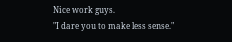Nice work guys.
"I dare you to make less sense."